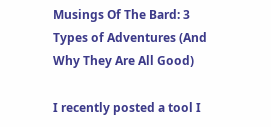Musings Of The Bard: 3 Types of Adventures (And Why They Are All Good)

I recently posted a tool I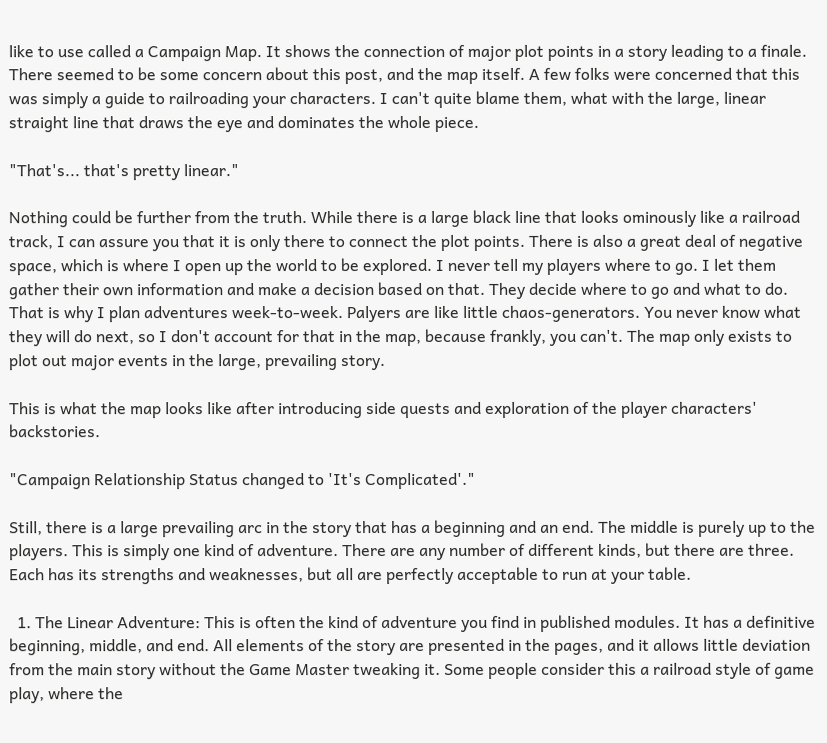like to use called a Campaign Map. It shows the connection of major plot points in a story leading to a finale. There seemed to be some concern about this post, and the map itself. A few folks were concerned that this was simply a guide to railroading your characters. I can't quite blame them, what with the large, linear straight line that draws the eye and dominates the whole piece.

"That's... that's pretty linear."

Nothing could be further from the truth. While there is a large black line that looks ominously like a railroad track, I can assure you that it is only there to connect the plot points. There is also a great deal of negative space, which is where I open up the world to be explored. I never tell my players where to go. I let them gather their own information and make a decision based on that. They decide where to go and what to do. That is why I plan adventures week-to-week. Palyers are like little chaos-generators. You never know what they will do next, so I don't account for that in the map, because frankly, you can't. The map only exists to plot out major events in the large, prevailing story.

This is what the map looks like after introducing side quests and exploration of the player characters' backstories.

"Campaign Relationship Status changed to 'It's Complicated'."

Still, there is a large prevailing arc in the story that has a beginning and an end. The middle is purely up to the players. This is simply one kind of adventure. There are any number of different kinds, but there are three. Each has its strengths and weaknesses, but all are perfectly acceptable to run at your table.

  1. The Linear Adventure: This is often the kind of adventure you find in published modules. It has a definitive beginning, middle, and end. All elements of the story are presented in the pages, and it allows little deviation from the main story without the Game Master tweaking it. Some people consider this a railroad style of game play, where the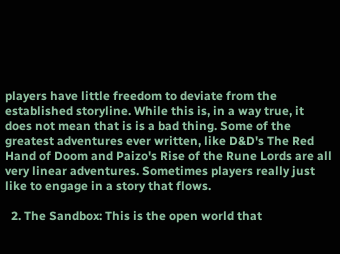players have little freedom to deviate from the established storyline. While this is, in a way true, it does not mean that is is a bad thing. Some of the greatest adventures ever written, like D&D's The Red Hand of Doom and Paizo's Rise of the Rune Lords are all very linear adventures. Sometimes players really just like to engage in a story that flows.

  2. The Sandbox: This is the open world that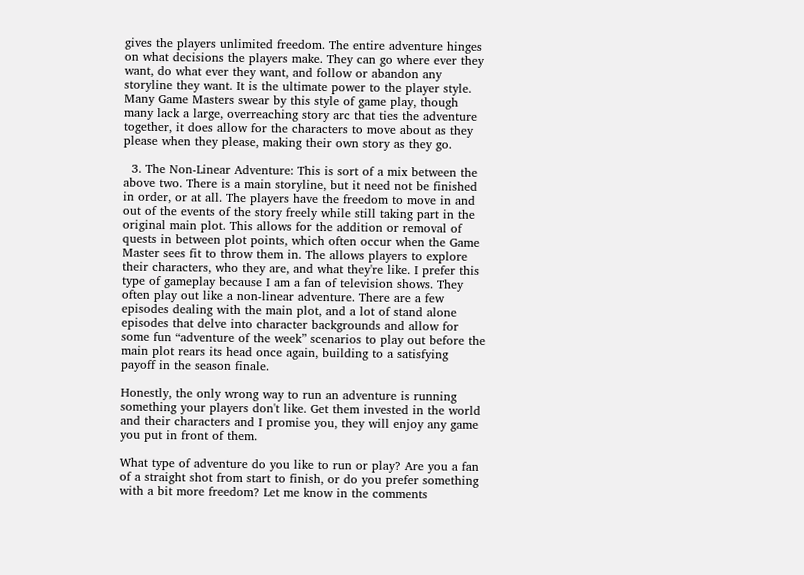gives the players unlimited freedom. The entire adventure hinges on what decisions the players make. They can go where ever they want, do what ever they want, and follow or abandon any storyline they want. It is the ultimate power to the player style. Many Game Masters swear by this style of game play, though many lack a large, overreaching story arc that ties the adventure together, it does allow for the characters to move about as they please when they please, making their own story as they go.

  3. The Non-Linear Adventure: This is sort of a mix between the above two. There is a main storyline, but it need not be finished in order, or at all. The players have the freedom to move in and out of the events of the story freely while still taking part in the original main plot. This allows for the addition or removal of quests in between plot points, which often occur when the Game Master sees fit to throw them in. The allows players to explore their characters, who they are, and what they're like. I prefer this type of gameplay because I am a fan of television shows. They often play out like a non-linear adventure. There are a few episodes dealing with the main plot, and a lot of stand alone episodes that delve into character backgrounds and allow for some fun “adventure of the week” scenarios to play out before the main plot rears its head once again, building to a satisfying payoff in the season finale.

Honestly, the only wrong way to run an adventure is running something your players don't like. Get them invested in the world and their characters and I promise you, they will enjoy any game you put in front of them.

What type of adventure do you like to run or play? Are you a fan of a straight shot from start to finish, or do you prefer something with a bit more freedom? Let me know in the comments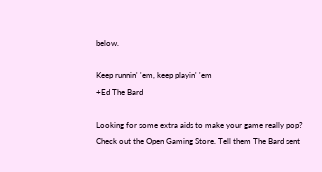below.

Keep runnin' 'em, keep playin' 'em
+Ed The Bard

Looking for some extra aids to make your game really pop? Check out the Open Gaming Store. Tell them The Bard sent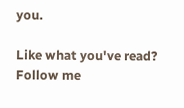you.

Like what you've read? Follow me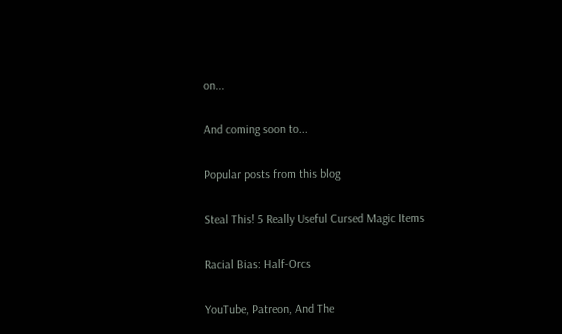on...

And coming soon to...

Popular posts from this blog

Steal This! 5 Really Useful Cursed Magic Items

Racial Bias: Half-Orcs

YouTube, Patreon, And The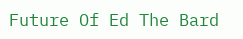Future Of Ed The Bard